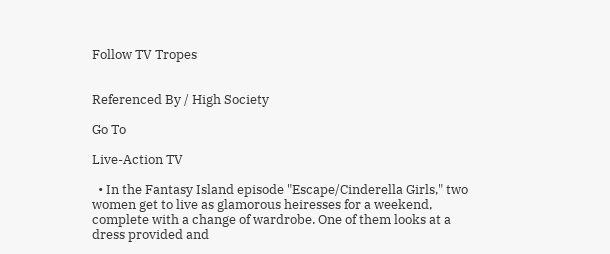Follow TV Tropes


Referenced By / High Society

Go To

Live-Action TV

  • In the Fantasy Island episode "Escape/Cinderella Girls," two women get to live as glamorous heiresses for a weekend, complete with a change of wardrobe. One of them looks at a dress provided and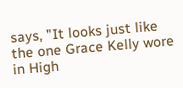says, "It looks just like the one Grace Kelly wore in High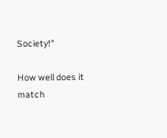Society!"

How well does it match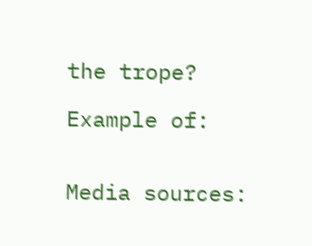the trope?

Example of:


Media sources: